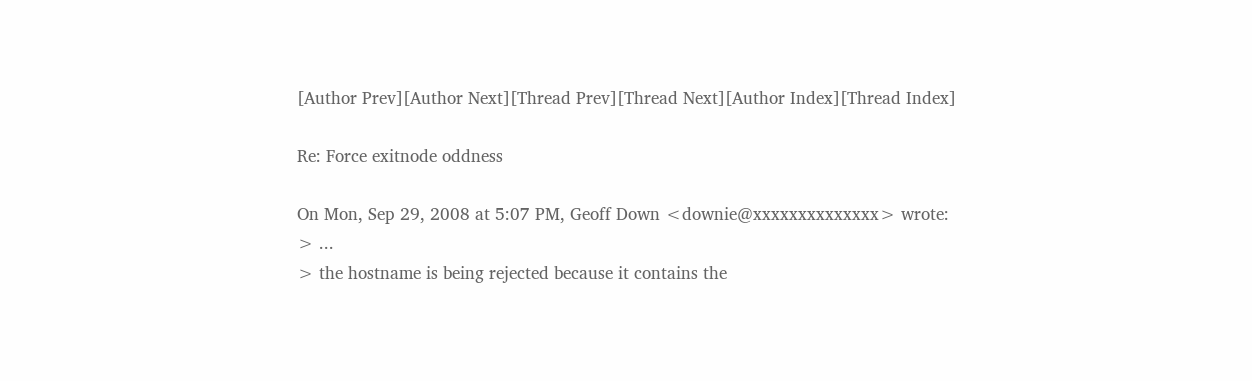[Author Prev][Author Next][Thread Prev][Thread Next][Author Index][Thread Index]

Re: Force exitnode oddness

On Mon, Sep 29, 2008 at 5:07 PM, Geoff Down <downie@xxxxxxxxxxxxxx> wrote:
> ...
> the hostname is being rejected because it contains the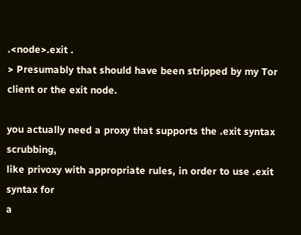.<node>.exit .
> Presumably that should have been stripped by my Tor client or the exit node.

you actually need a proxy that supports the .exit syntax scrubbing,
like privoxy with appropriate rules, in order to use .exit syntax for
a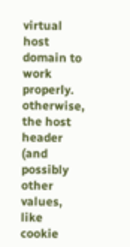virtual host domain to work properly.  otherwise, the host header
(and possibly other values, like cookie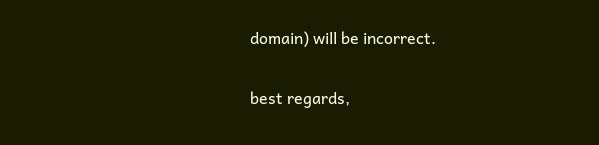domain) will be incorrect.

best regards,